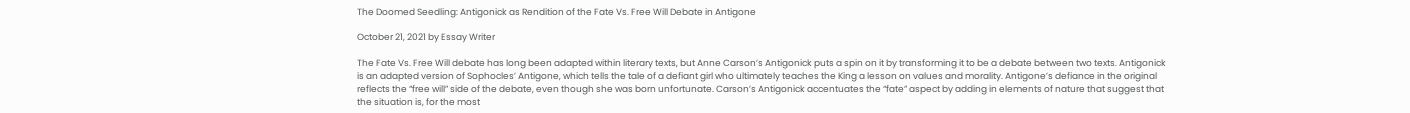The Doomed Seedling: Antigonick as Rendition of the Fate Vs. Free Will Debate in Antigone

October 21, 2021 by Essay Writer

The Fate Vs. Free Will debate has long been adapted within literary texts, but Anne Carson’s Antigonick puts a spin on it by transforming it to be a debate between two texts. Antigonick is an adapted version of Sophocles’ Antigone, which tells the tale of a defiant girl who ultimately teaches the King a lesson on values and morality. Antigone’s defiance in the original reflects the “free will” side of the debate, even though she was born unfortunate. Carson’s Antigonick accentuates the “fate” aspect by adding in elements of nature that suggest that the situation is, for the most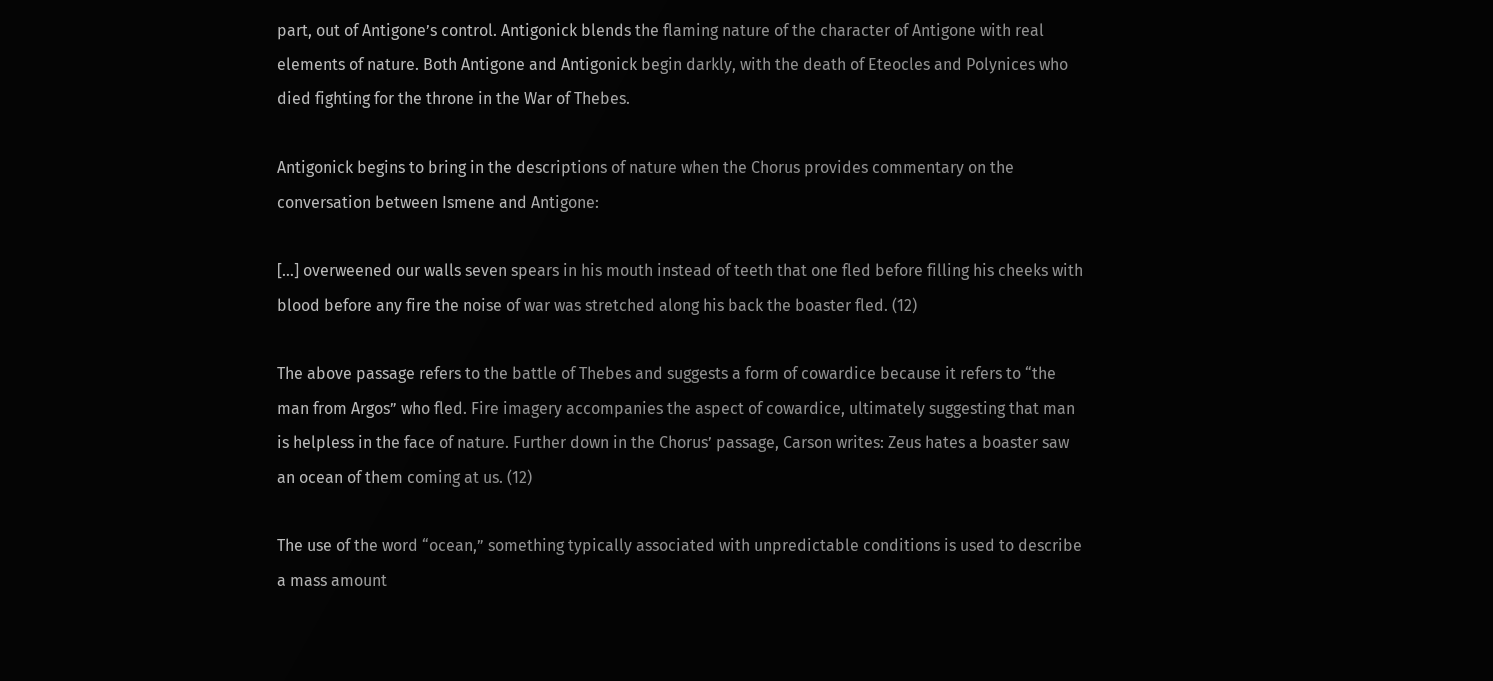part, out of Antigone’s control. Antigonick blends the flaming nature of the character of Antigone with real elements of nature. Both Antigone and Antigonick begin darkly, with the death of Eteocles and Polynices who died fighting for the throne in the War of Thebes.

Antigonick begins to bring in the descriptions of nature when the Chorus provides commentary on the conversation between Ismene and Antigone:

[…] overweened our walls seven spears in his mouth instead of teeth that one fled before filling his cheeks with blood before any fire the noise of war was stretched along his back the boaster fled. (12)

The above passage refers to the battle of Thebes and suggests a form of cowardice because it refers to “the man from Argos” who fled. Fire imagery accompanies the aspect of cowardice, ultimately suggesting that man is helpless in the face of nature. Further down in the Chorus’ passage, Carson writes: Zeus hates a boaster saw an ocean of them coming at us. (12)

The use of the word “ocean,” something typically associated with unpredictable conditions is used to describe a mass amount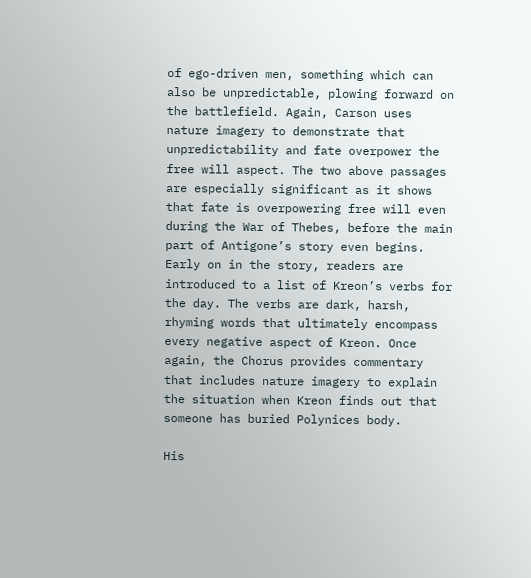of ego-driven men, something which can also be unpredictable, plowing forward on the battlefield. Again, Carson uses nature imagery to demonstrate that unpredictability and fate overpower the free will aspect. The two above passages are especially significant as it shows that fate is overpowering free will even during the War of Thebes, before the main part of Antigone’s story even begins. Early on in the story, readers are introduced to a list of Kreon’s verbs for the day. The verbs are dark, harsh, rhyming words that ultimately encompass every negative aspect of Kreon. Once again, the Chorus provides commentary that includes nature imagery to explain the situation when Kreon finds out that someone has buried Polynices body.

His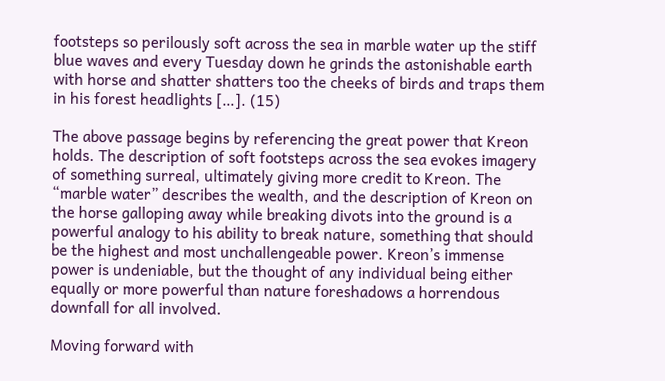footsteps so perilously soft across the sea in marble water up the stiff blue waves and every Tuesday down he grinds the astonishable earth with horse and shatter shatters too the cheeks of birds and traps them in his forest headlights […]. (15)

The above passage begins by referencing the great power that Kreon holds. The description of soft footsteps across the sea evokes imagery of something surreal, ultimately giving more credit to Kreon. The “marble water” describes the wealth, and the description of Kreon on the horse galloping away while breaking divots into the ground is a powerful analogy to his ability to break nature, something that should be the highest and most unchallengeable power. Kreon’s immense power is undeniable, but the thought of any individual being either equally or more powerful than nature foreshadows a horrendous downfall for all involved.

Moving forward with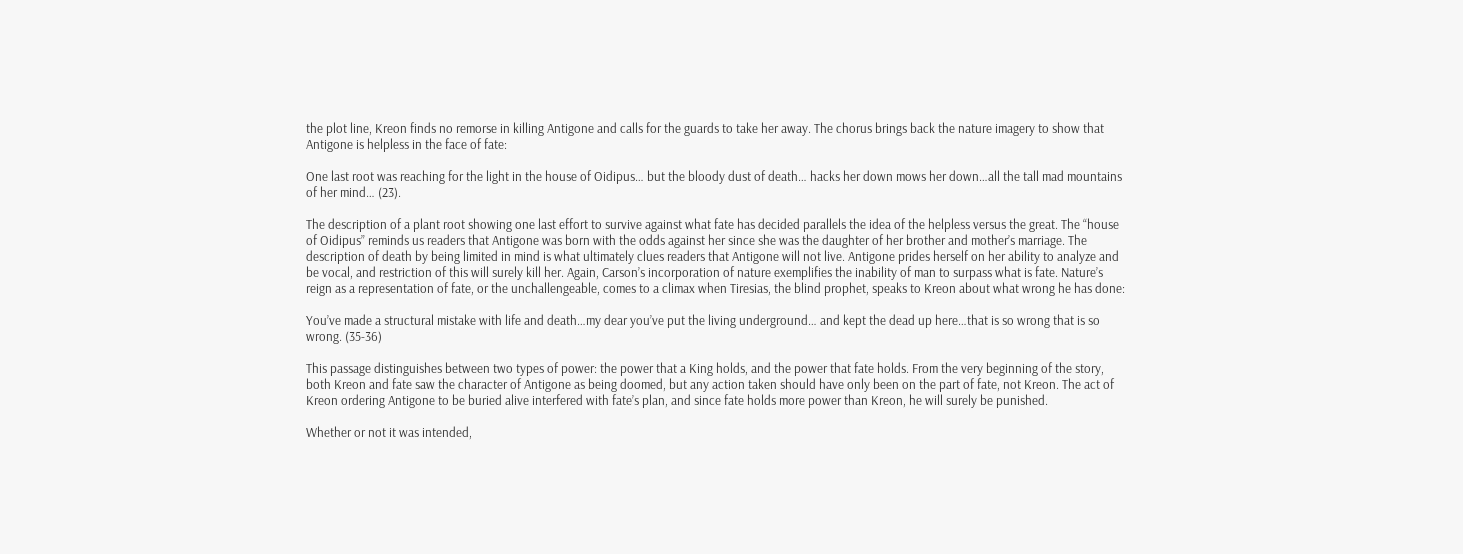the plot line, Kreon finds no remorse in killing Antigone and calls for the guards to take her away. The chorus brings back the nature imagery to show that Antigone is helpless in the face of fate:

One last root was reaching for the light in the house of Oidipus… but the bloody dust of death… hacks her down mows her down…all the tall mad mountains of her mind… (23).

The description of a plant root showing one last effort to survive against what fate has decided parallels the idea of the helpless versus the great. The “house of Oidipus” reminds us readers that Antigone was born with the odds against her since she was the daughter of her brother and mother’s marriage. The description of death by being limited in mind is what ultimately clues readers that Antigone will not live. Antigone prides herself on her ability to analyze and be vocal, and restriction of this will surely kill her. Again, Carson’s incorporation of nature exemplifies the inability of man to surpass what is fate. Nature’s reign as a representation of fate, or the unchallengeable, comes to a climax when Tiresias, the blind prophet, speaks to Kreon about what wrong he has done:

You’ve made a structural mistake with life and death…my dear you’ve put the living underground… and kept the dead up here…that is so wrong that is so wrong. (35-36)

This passage distinguishes between two types of power: the power that a King holds, and the power that fate holds. From the very beginning of the story, both Kreon and fate saw the character of Antigone as being doomed, but any action taken should have only been on the part of fate, not Kreon. The act of Kreon ordering Antigone to be buried alive interfered with fate’s plan, and since fate holds more power than Kreon, he will surely be punished.

Whether or not it was intended,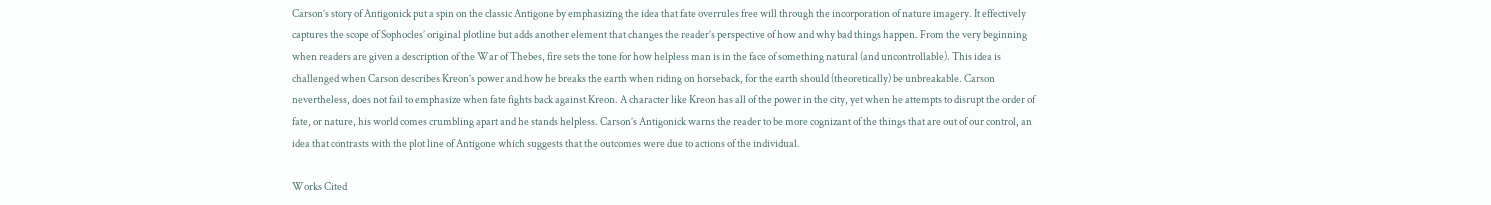Carson’s story of Antigonick put a spin on the classic Antigone by emphasizing the idea that fate overrules free will through the incorporation of nature imagery. It effectively captures the scope of Sophocles’ original plotline but adds another element that changes the reader’s perspective of how and why bad things happen. From the very beginning when readers are given a description of the War of Thebes, fire sets the tone for how helpless man is in the face of something natural (and uncontrollable). This idea is challenged when Carson describes Kreon’s power and how he breaks the earth when riding on horseback, for the earth should (theoretically) be unbreakable. Carson nevertheless, does not fail to emphasize when fate fights back against Kreon. A character like Kreon has all of the power in the city, yet when he attempts to disrupt the order of fate, or nature, his world comes crumbling apart and he stands helpless. Carson’s Antigonick warns the reader to be more cognizant of the things that are out of our control, an idea that contrasts with the plot line of Antigone which suggests that the outcomes were due to actions of the individual.

Works Cited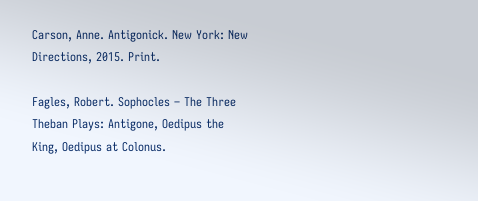Carson, Anne. Antigonick. New York: New Directions, 2015. Print.

Fagles, Robert. Sophocles – The Three Theban Plays: Antigone, Oedipus the King, Oedipus at Colonus.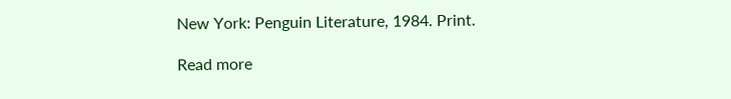New York: Penguin Literature, 1984. Print.

Read more